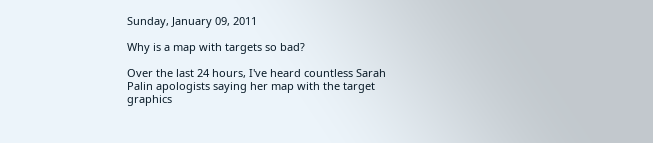Sunday, January 09, 2011

Why is a map with targets so bad?

Over the last 24 hours, I've heard countless Sarah Palin apologists saying her map with the target graphics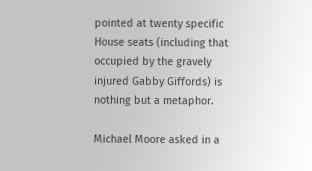pointed at twenty specific House seats (including that occupied by the gravely injured Gabby Giffords) is nothing but a metaphor.

Michael Moore asked in a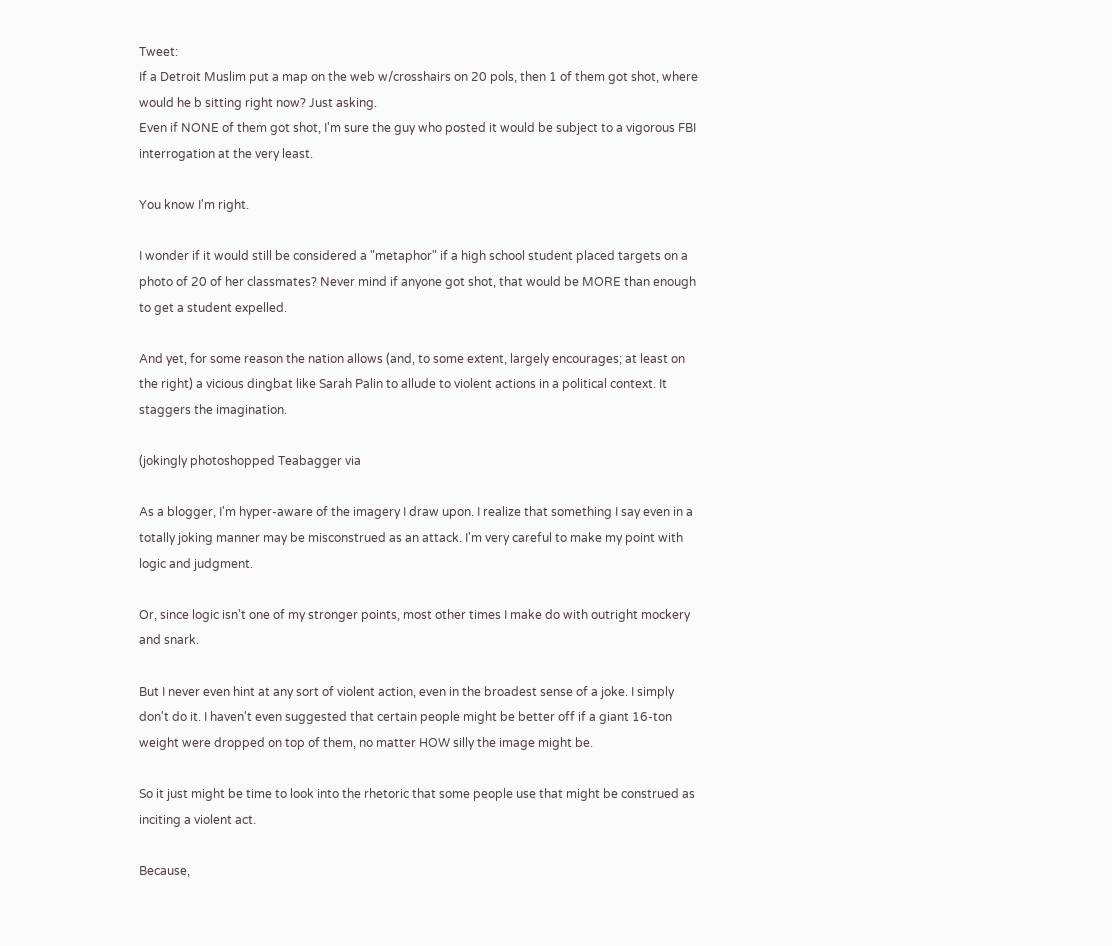Tweet:
If a Detroit Muslim put a map on the web w/crosshairs on 20 pols, then 1 of them got shot, where would he b sitting right now? Just asking.
Even if NONE of them got shot, I'm sure the guy who posted it would be subject to a vigorous FBI interrogation at the very least.

You know I'm right.

I wonder if it would still be considered a "metaphor" if a high school student placed targets on a photo of 20 of her classmates? Never mind if anyone got shot, that would be MORE than enough to get a student expelled.

And yet, for some reason the nation allows (and, to some extent, largely encourages; at least on the right) a vicious dingbat like Sarah Palin to allude to violent actions in a political context. It staggers the imagination.

(jokingly photoshopped Teabagger via

As a blogger, I'm hyper-aware of the imagery I draw upon. I realize that something I say even in a totally joking manner may be misconstrued as an attack. I'm very careful to make my point with logic and judgment.

Or, since logic isn't one of my stronger points, most other times I make do with outright mockery and snark.

But I never even hint at any sort of violent action, even in the broadest sense of a joke. I simply don't do it. I haven't even suggested that certain people might be better off if a giant 16-ton weight were dropped on top of them, no matter HOW silly the image might be.

So it just might be time to look into the rhetoric that some people use that might be construed as inciting a violent act.

Because,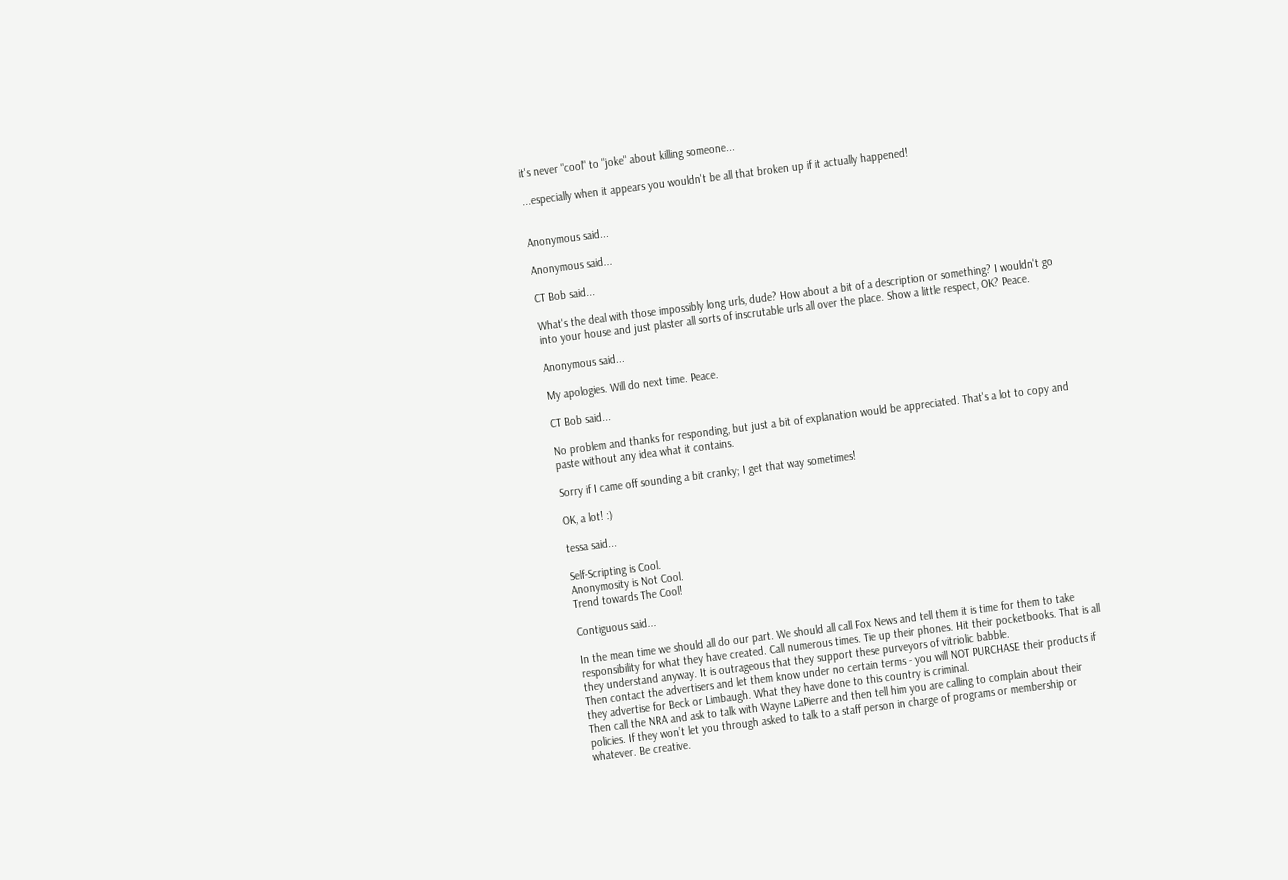it's never "cool" to "joke" about killing someone...

...especially when it appears you wouldn't be all that broken up if it actually happened!


Anonymous said...

Anonymous said...

CT Bob said...

What's the deal with those impossibly long urls, dude? How about a bit of a description or something? I wouldn't go into your house and just plaster all sorts of inscrutable urls all over the place. Show a little respect, OK? Peace.

Anonymous said...

My apologies. Will do next time. Peace.

CT Bob said...

No problem and thanks for responding, but just a bit of explanation would be appreciated. That's a lot to copy and paste without any idea what it contains.

Sorry if I came off sounding a bit cranky; I get that way sometimes!

OK, a lot! :)

tessa said...

Self-Scripting is Cool.
Anonymosity is Not Cool.
Trend towards The Cool!

Contiguous said...

In the mean time we should all do our part. We should all call Fox News and tell them it is time for them to take responsibility for what they have created. Call numerous times. Tie up their phones. Hit their pocketbooks. That is all they understand anyway. It is outrageous that they support these purveyors of vitriolic babble.
Then contact the advertisers and let them know under no certain terms - you will NOT PURCHASE their products if they advertise for Beck or Limbaugh. What they have done to this country is criminal.
Then call the NRA and ask to talk with Wayne LaPierre and then tell him you are calling to complain about their policies. If they won’t let you through asked to talk to a staff person in charge of programs or membership or whatever. Be creative.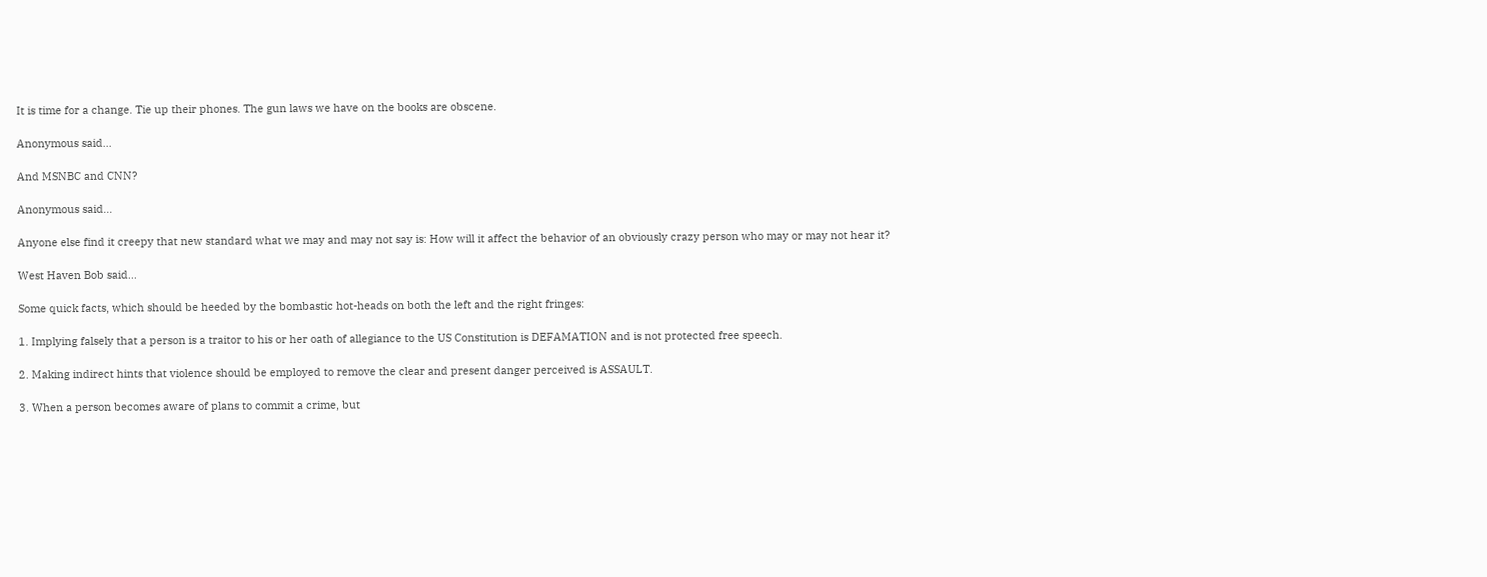It is time for a change. Tie up their phones. The gun laws we have on the books are obscene.

Anonymous said...

And MSNBC and CNN?

Anonymous said...

Anyone else find it creepy that new standard what we may and may not say is: How will it affect the behavior of an obviously crazy person who may or may not hear it?

West Haven Bob said...

Some quick facts, which should be heeded by the bombastic hot-heads on both the left and the right fringes:

1. Implying falsely that a person is a traitor to his or her oath of allegiance to the US Constitution is DEFAMATION and is not protected free speech.

2. Making indirect hints that violence should be employed to remove the clear and present danger perceived is ASSAULT.

3. When a person becomes aware of plans to commit a crime, but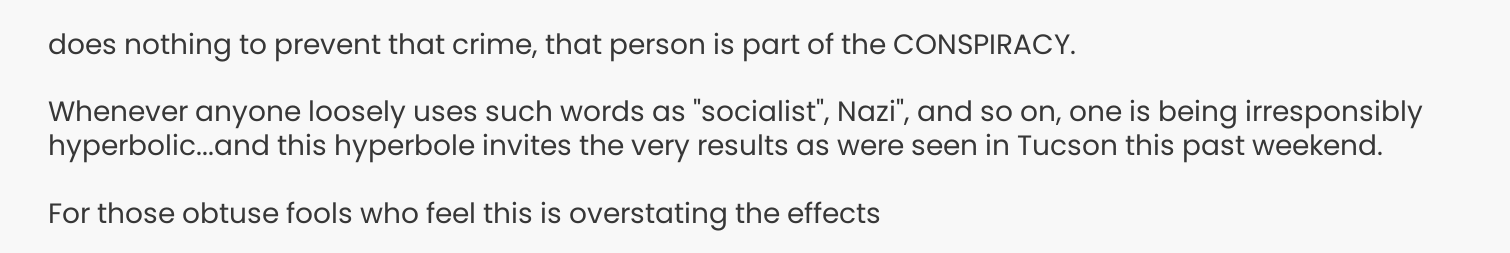does nothing to prevent that crime, that person is part of the CONSPIRACY.

Whenever anyone loosely uses such words as "socialist", Nazi", and so on, one is being irresponsibly hyperbolic...and this hyperbole invites the very results as were seen in Tucson this past weekend.

For those obtuse fools who feel this is overstating the effects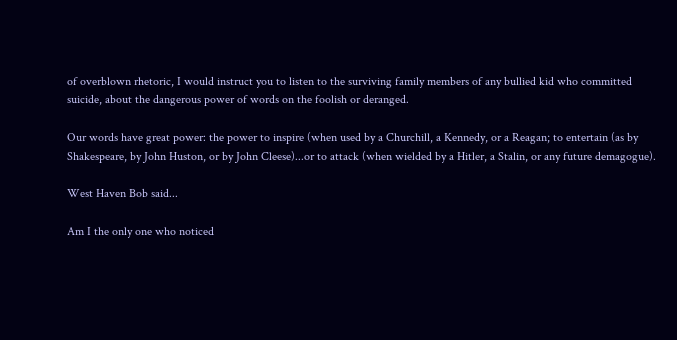of overblown rhetoric, I would instruct you to listen to the surviving family members of any bullied kid who committed suicide, about the dangerous power of words on the foolish or deranged.

Our words have great power: the power to inspire (when used by a Churchill, a Kennedy, or a Reagan; to entertain (as by Shakespeare, by John Huston, or by John Cleese)...or to attack (when wielded by a Hitler, a Stalin, or any future demagogue).

West Haven Bob said...

Am I the only one who noticed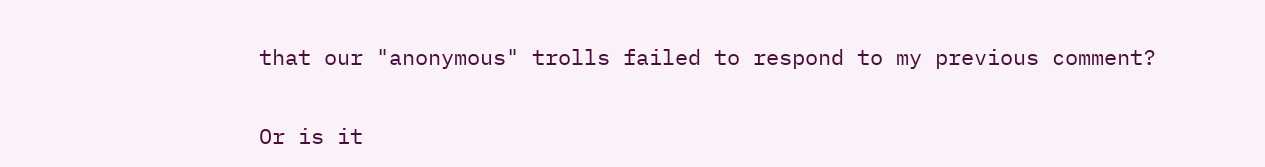that our "anonymous" trolls failed to respond to my previous comment?

Or is it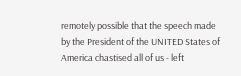remotely possible that the speech made by the President of the UNITED States of America chastised all of us - left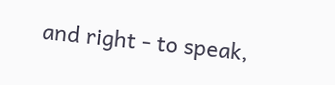and right - to speak,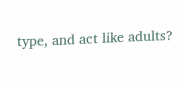type, and act like adults?